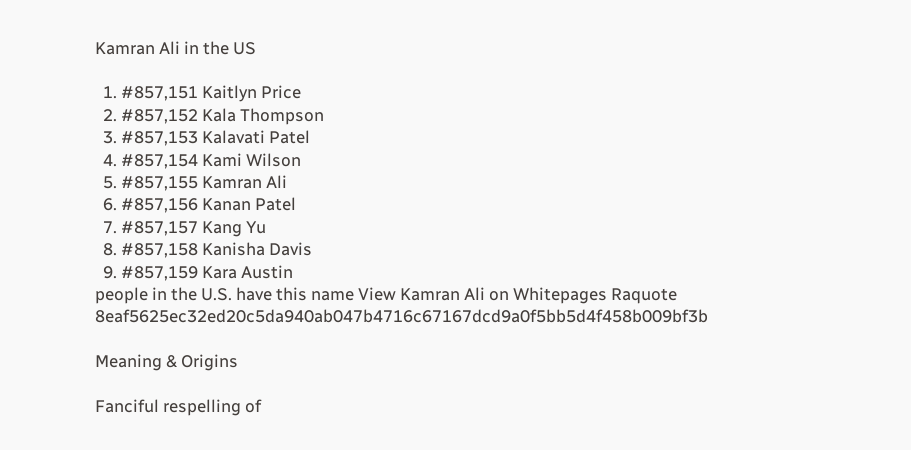Kamran Ali in the US

  1. #857,151 Kaitlyn Price
  2. #857,152 Kala Thompson
  3. #857,153 Kalavati Patel
  4. #857,154 Kami Wilson
  5. #857,155 Kamran Ali
  6. #857,156 Kanan Patel
  7. #857,157 Kang Yu
  8. #857,158 Kanisha Davis
  9. #857,159 Kara Austin
people in the U.S. have this name View Kamran Ali on Whitepages Raquote 8eaf5625ec32ed20c5da940ab047b4716c67167dcd9a0f5bb5d4f458b009bf3b

Meaning & Origins

Fanciful respelling of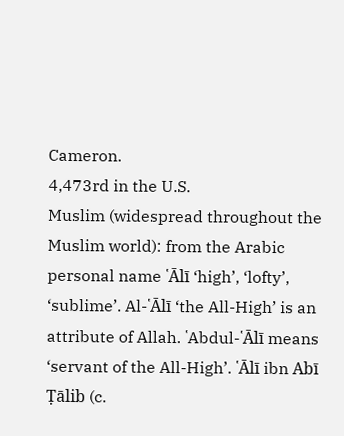Cameron.
4,473rd in the U.S.
Muslim (widespread throughout the Muslim world): from the Arabic personal name ῾Ālī ‘high’, ‘lofty’, ‘sublime’. Al-῾Ālī ‘the All-High’ is an attribute of Allah. ῾Abdul-῾Ālī means ‘servant of the All-High’. ῾Ālī ibn Abī Ṭālib (c.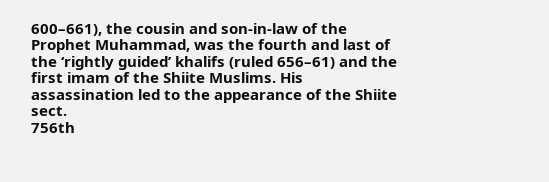600–661), the cousin and son-in-law of the Prophet Muhammad, was the fourth and last of the ‘rightly guided’ khalifs (ruled 656–61) and the first imam of the Shiite Muslims. His assassination led to the appearance of the Shiite sect.
756th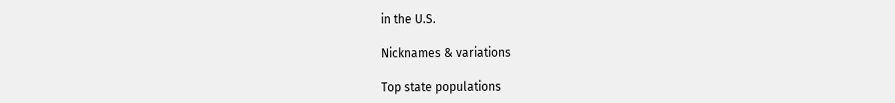in the U.S.

Nicknames & variations

Top state populations